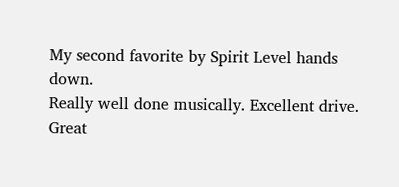My second favorite by Spirit Level hands down.
Really well done musically. Excellent drive. Great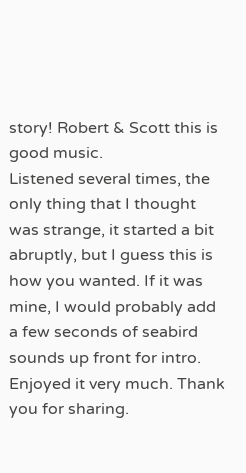story! Robert & Scott this is good music.
Listened several times, the only thing that I thought was strange, it started a bit abruptly, but I guess this is how you wanted. If it was mine, I would probably add a few seconds of seabird sounds up front for intro. Enjoyed it very much. Thank you for sharing.